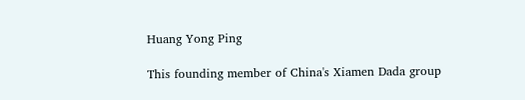Huang Yong Ping

This founding member of China's Xiamen Dada group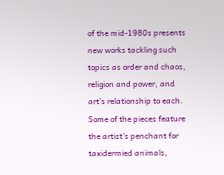of the mid-1980s presents new works tackling such topics as order and chaos, religion and power, and art's relationship to each. Some of the pieces feature the artist's penchant for taxidermied animals,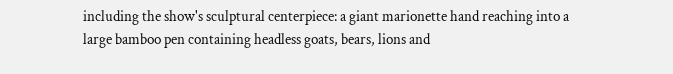including the show's sculptural centerpiece: a giant marionette hand reaching into a large bamboo pen containing headless goats, bears, lions and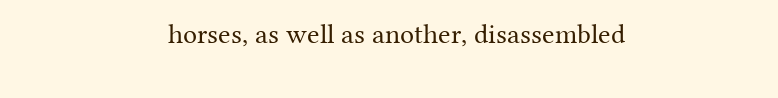horses, as well as another, disassembled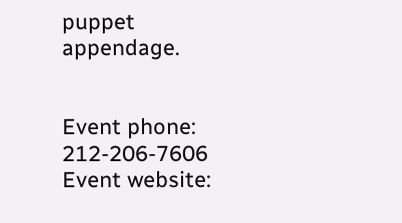puppet appendage.


Event phone: 212-206-7606
Event website: